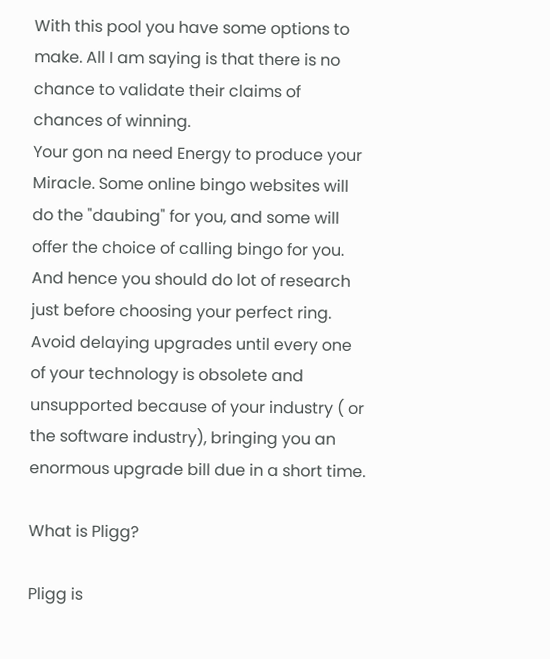With this pool you have some options to make. All I am saying is that there is no chance to validate their claims of chances of winning.
Your gon na need Energy to produce your Miracle. Some online bingo websites will do the "daubing" for you, and some will offer the choice of calling bingo for you.
And hence you should do lot of research just before choosing your perfect ring.
Avoid delaying upgrades until every one of your technology is obsolete and unsupported because of your industry ( or the software industry), bringing you an enormous upgrade bill due in a short time.

What is Pligg?

Pligg is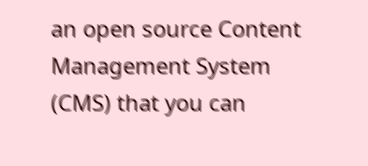an open source Content Management System (CMS) that you can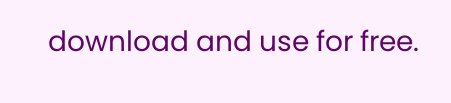download and use for free.